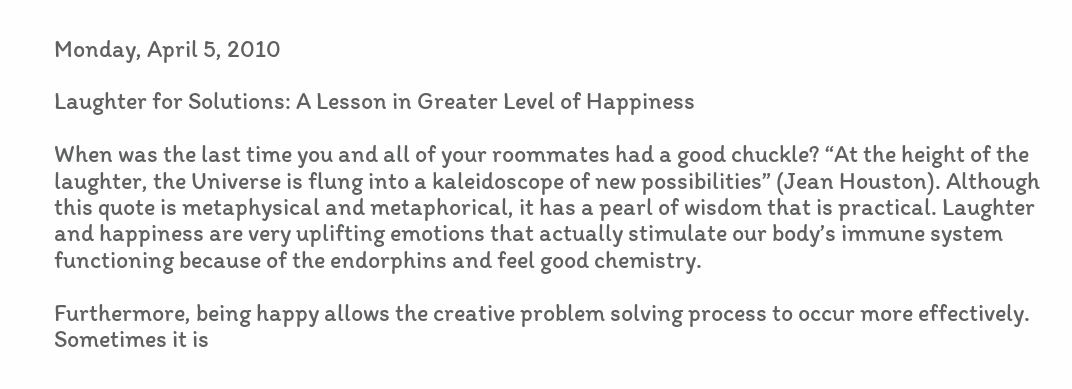Monday, April 5, 2010

Laughter for Solutions: A Lesson in Greater Level of Happiness

When was the last time you and all of your roommates had a good chuckle? “At the height of the laughter, the Universe is flung into a kaleidoscope of new possibilities” (Jean Houston). Although this quote is metaphysical and metaphorical, it has a pearl of wisdom that is practical. Laughter and happiness are very uplifting emotions that actually stimulate our body’s immune system functioning because of the endorphins and feel good chemistry.

Furthermore, being happy allows the creative problem solving process to occur more effectively. Sometimes it is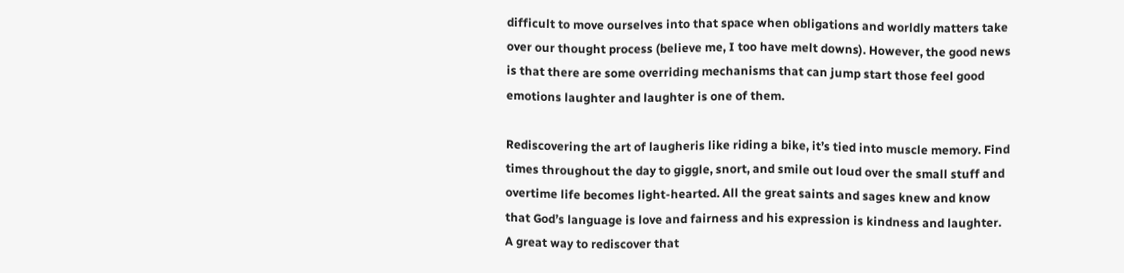difficult to move ourselves into that space when obligations and worldly matters take over our thought process (believe me, I too have melt downs). However, the good news is that there are some overriding mechanisms that can jump start those feel good emotions laughter and laughter is one of them.

Rediscovering the art of laugheris like riding a bike, it’s tied into muscle memory. Find times throughout the day to giggle, snort, and smile out loud over the small stuff and overtime life becomes light-hearted. All the great saints and sages knew and know that God’s language is love and fairness and his expression is kindness and laughter. A great way to rediscover that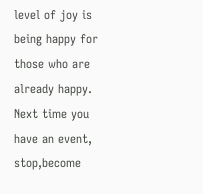level of joy is being happy for those who are already happy. Next time you have an event, stop,become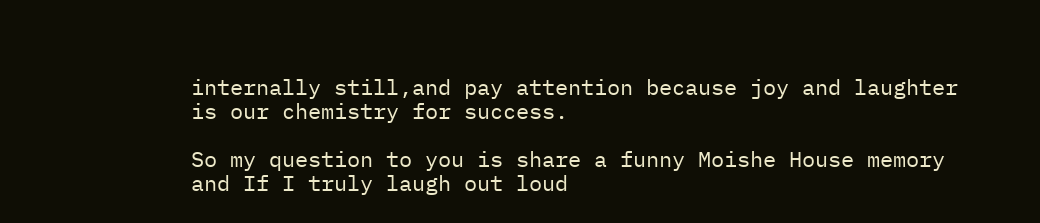internally still,and pay attention because joy and laughter is our chemistry for success.

So my question to you is share a funny Moishe House memory and If I truly laugh out loud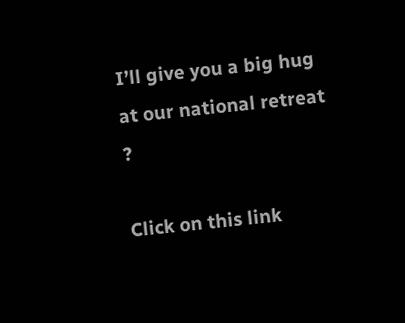I’ll give you a big hug at our national retreat ?

Click on this link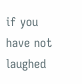if you have not laughed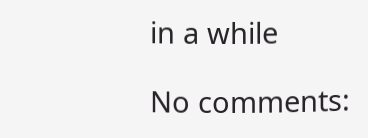in a while

No comments: